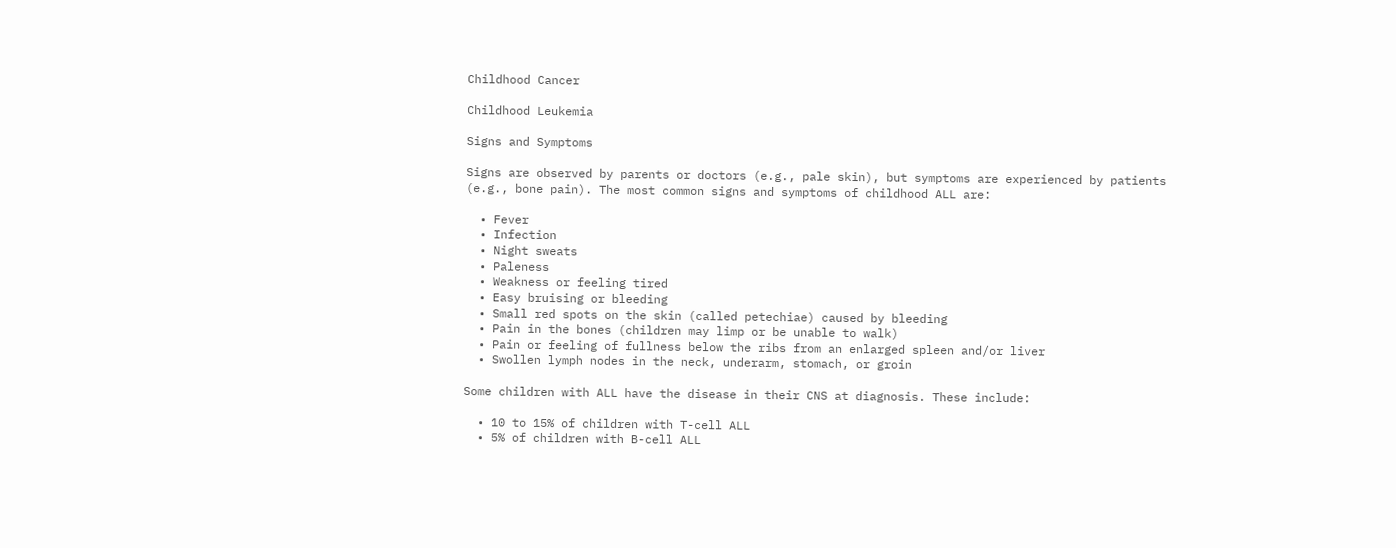Childhood Cancer

Childhood Leukemia

Signs and Symptoms

Signs are observed by parents or doctors (e.g., pale skin), but symptoms are experienced by patients (e.g., bone pain). The most common signs and symptoms of childhood ALL are:

  • Fever
  • Infection
  • Night sweats
  • Paleness
  • Weakness or feeling tired
  • Easy bruising or bleeding
  • Small red spots on the skin (called petechiae) caused by bleeding
  • Pain in the bones (children may limp or be unable to walk)
  • Pain or feeling of fullness below the ribs from an enlarged spleen and/or liver
  • Swollen lymph nodes in the neck, underarm, stomach, or groin

Some children with ALL have the disease in their CNS at diagnosis. These include:

  • 10 to 15% of children with T-cell ALL
  • 5% of children with B-cell ALL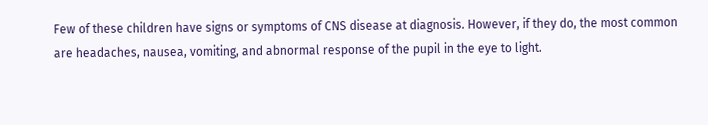Few of these children have signs or symptoms of CNS disease at diagnosis. However, if they do, the most common are headaches, nausea, vomiting, and abnormal response of the pupil in the eye to light.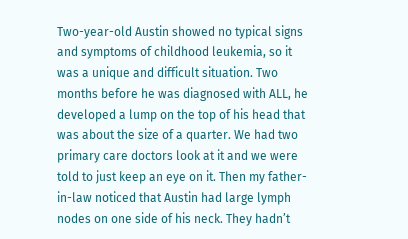Two-year-old Austin showed no typical signs and symptoms of childhood leukemia, so it was a unique and difficult situation. Two months before he was diagnosed with ALL, he developed a lump on the top of his head that was about the size of a quarter. We had two primary care doctors look at it and we were told to just keep an eye on it. Then my father-in-law noticed that Austin had large lymph nodes on one side of his neck. They hadn’t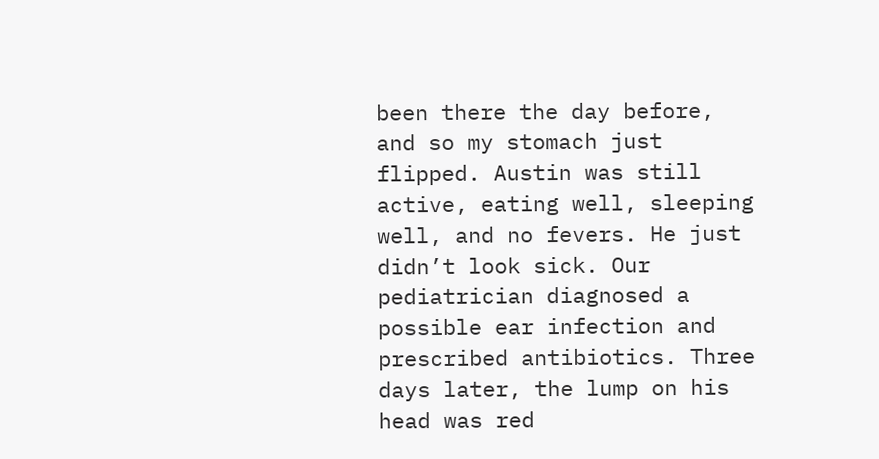been there the day before, and so my stomach just flipped. Austin was still active, eating well, sleeping well, and no fevers. He just didn’t look sick. Our pediatrician diagnosed a possible ear infection and prescribed antibiotics. Three days later, the lump on his head was red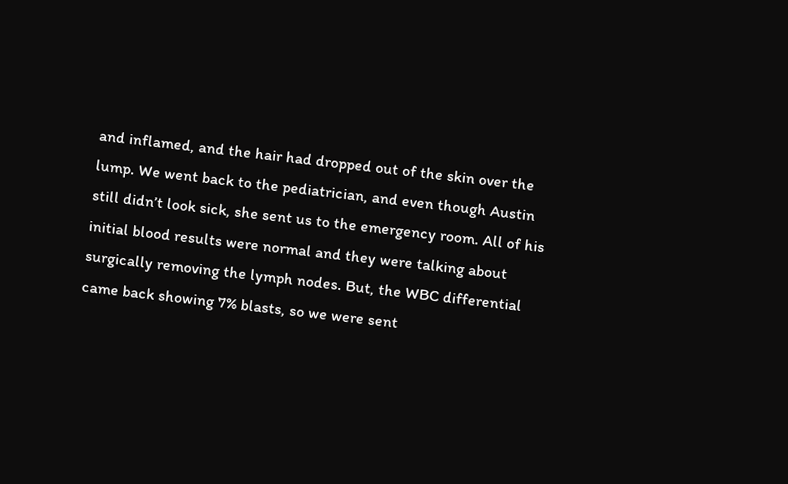and inflamed, and the hair had dropped out of the skin over the lump. We went back to the pediatrician, and even though Austin still didn’t look sick, she sent us to the emergency room. All of his initial blood results were normal and they were talking about surgically removing the lymph nodes. But, the WBC differential came back showing 7% blasts, so we were sent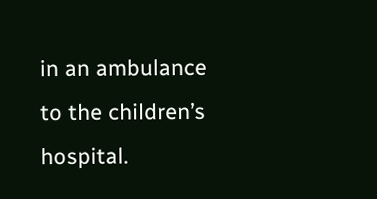in an ambulance to the children’s hospital.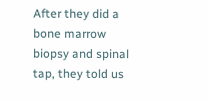After they did a bone marrow biopsy and spinal tap, they told us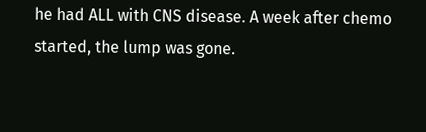he had ALL with CNS disease. A week after chemo started, the lump was gone.